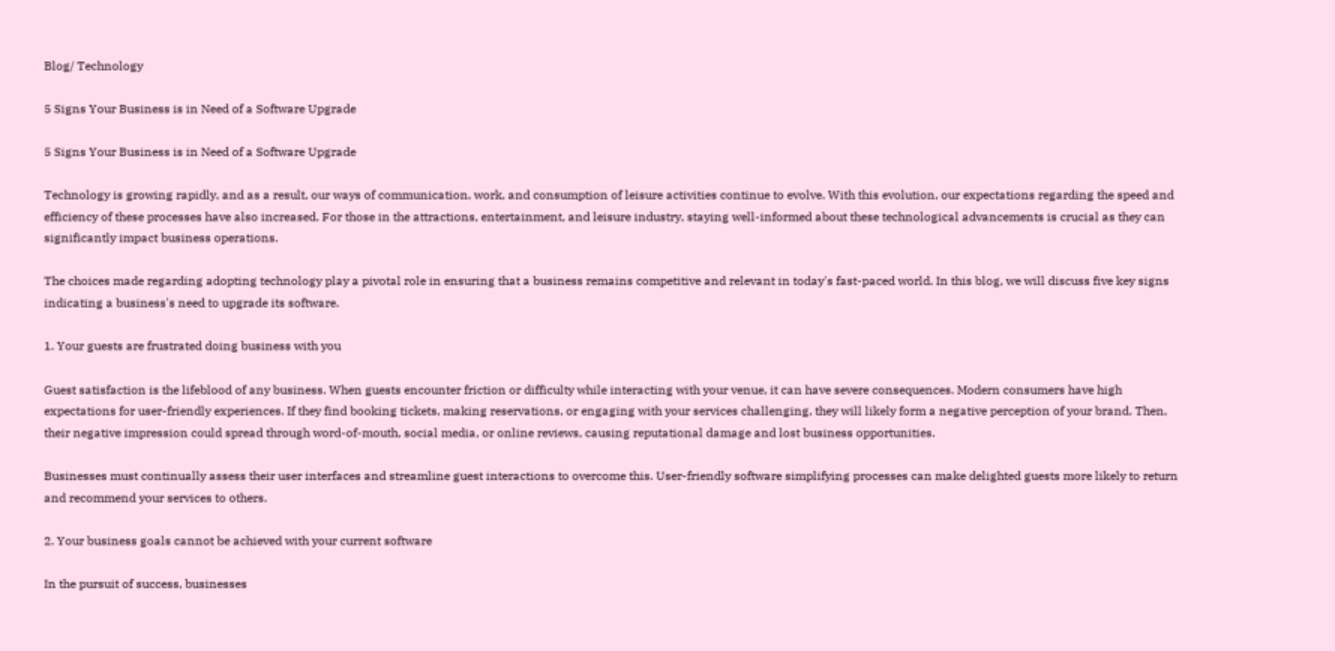Blog/ Technology

5 Signs Your Business is in Need of a Software Upgrade

5 Signs Your Business is in Need of a Software Upgrade

Technology is growing rapidly, and as a result, our ways of communication, work, and consumption of leisure activities continue to evolve. With this evolution, our expectations regarding the speed and efficiency of these processes have also increased. For those in the attractions, entertainment, and leisure industry, staying well-informed about these technological advancements is crucial as they can significantly impact business operations.

The choices made regarding adopting technology play a pivotal role in ensuring that a business remains competitive and relevant in today's fast-paced world. In this blog, we will discuss five key signs indicating a business's need to upgrade its software.

1. Your guests are frustrated doing business with you

Guest satisfaction is the lifeblood of any business. When guests encounter friction or difficulty while interacting with your venue, it can have severe consequences. Modern consumers have high expectations for user-friendly experiences. If they find booking tickets, making reservations, or engaging with your services challenging, they will likely form a negative perception of your brand. Then, their negative impression could spread through word-of-mouth, social media, or online reviews, causing reputational damage and lost business opportunities.

Businesses must continually assess their user interfaces and streamline guest interactions to overcome this. User-friendly software simplifying processes can make delighted guests more likely to return and recommend your services to others.

2. Your business goals cannot be achieved with your current software

In the pursuit of success, businesses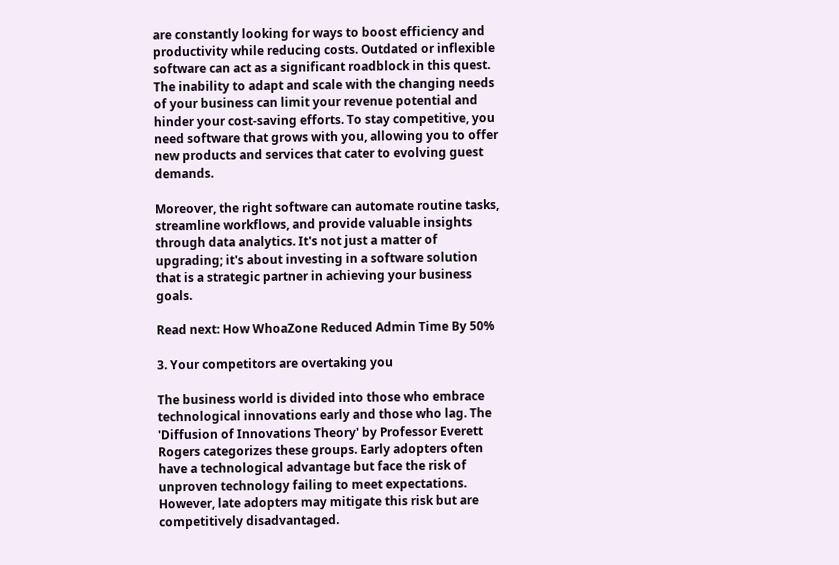are constantly looking for ways to boost efficiency and productivity while reducing costs. Outdated or inflexible software can act as a significant roadblock in this quest. The inability to adapt and scale with the changing needs of your business can limit your revenue potential and hinder your cost-saving efforts. To stay competitive, you need software that grows with you, allowing you to offer new products and services that cater to evolving guest demands.

Moreover, the right software can automate routine tasks, streamline workflows, and provide valuable insights through data analytics. It's not just a matter of upgrading; it's about investing in a software solution that is a strategic partner in achieving your business goals.

Read next: How WhoaZone Reduced Admin Time By 50%

3. Your competitors are overtaking you

The business world is divided into those who embrace technological innovations early and those who lag. The 'Diffusion of Innovations Theory' by Professor Everett Rogers categorizes these groups. Early adopters often have a technological advantage but face the risk of unproven technology failing to meet expectations. However, late adopters may mitigate this risk but are competitively disadvantaged.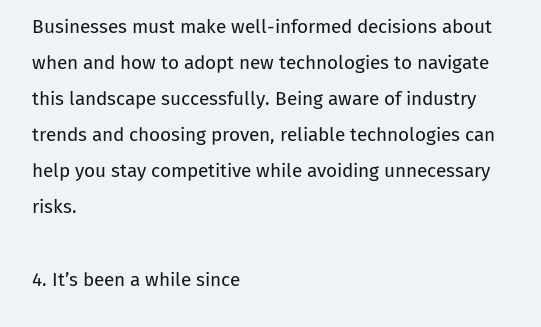Businesses must make well-informed decisions about when and how to adopt new technologies to navigate this landscape successfully. Being aware of industry trends and choosing proven, reliable technologies can help you stay competitive while avoiding unnecessary risks.

4. It’s been a while since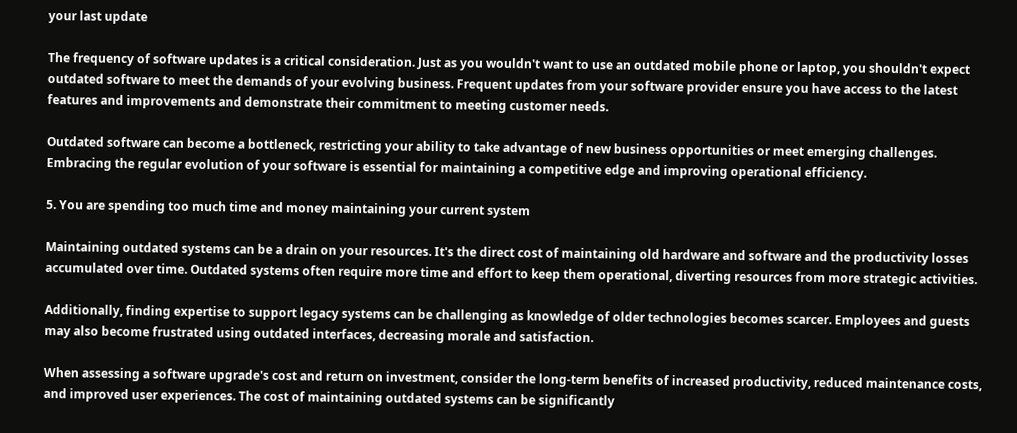your last update

The frequency of software updates is a critical consideration. Just as you wouldn't want to use an outdated mobile phone or laptop, you shouldn't expect outdated software to meet the demands of your evolving business. Frequent updates from your software provider ensure you have access to the latest features and improvements and demonstrate their commitment to meeting customer needs.

Outdated software can become a bottleneck, restricting your ability to take advantage of new business opportunities or meet emerging challenges. Embracing the regular evolution of your software is essential for maintaining a competitive edge and improving operational efficiency.

5. You are spending too much time and money maintaining your current system

Maintaining outdated systems can be a drain on your resources. It's the direct cost of maintaining old hardware and software and the productivity losses accumulated over time. Outdated systems often require more time and effort to keep them operational, diverting resources from more strategic activities.

Additionally, finding expertise to support legacy systems can be challenging as knowledge of older technologies becomes scarcer. Employees and guests may also become frustrated using outdated interfaces, decreasing morale and satisfaction.

When assessing a software upgrade's cost and return on investment, consider the long-term benefits of increased productivity, reduced maintenance costs, and improved user experiences. The cost of maintaining outdated systems can be significantly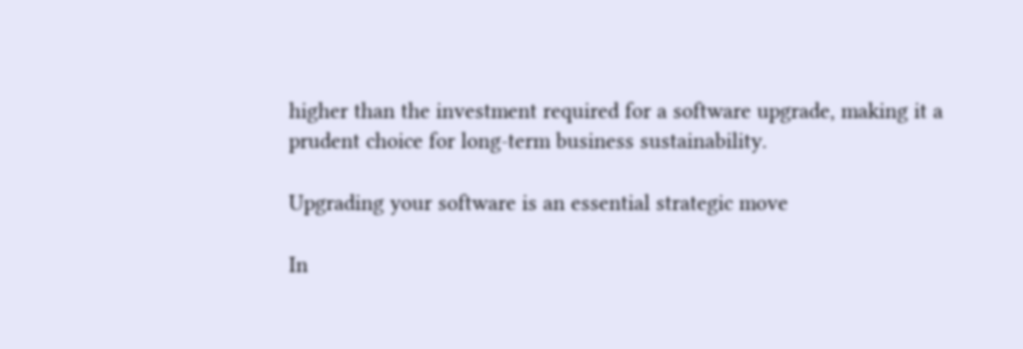higher than the investment required for a software upgrade, making it a prudent choice for long-term business sustainability.

Upgrading your software is an essential strategic move

In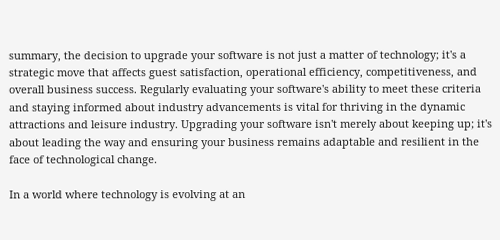summary, the decision to upgrade your software is not just a matter of technology; it's a strategic move that affects guest satisfaction, operational efficiency, competitiveness, and overall business success. Regularly evaluating your software's ability to meet these criteria and staying informed about industry advancements is vital for thriving in the dynamic attractions and leisure industry. Upgrading your software isn't merely about keeping up; it's about leading the way and ensuring your business remains adaptable and resilient in the face of technological change.

In a world where technology is evolving at an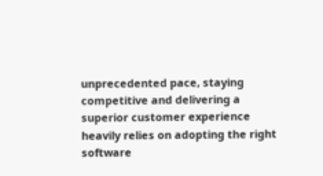unprecedented pace, staying competitive and delivering a superior customer experience heavily relies on adopting the right software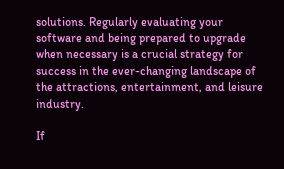solutions. Regularly evaluating your software and being prepared to upgrade when necessary is a crucial strategy for success in the ever-changing landscape of the attractions, entertainment, and leisure industry.

If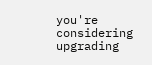you're considering upgrading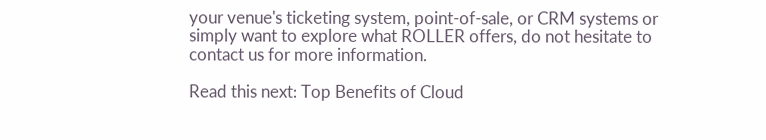your venue's ticketing system, point-of-sale, or CRM systems or simply want to explore what ROLLER offers, do not hesitate to contact us for more information.

Read this next: Top Benefits of Cloud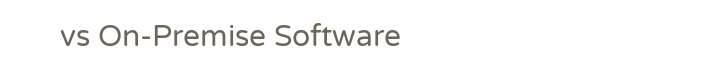vs On-Premise Software